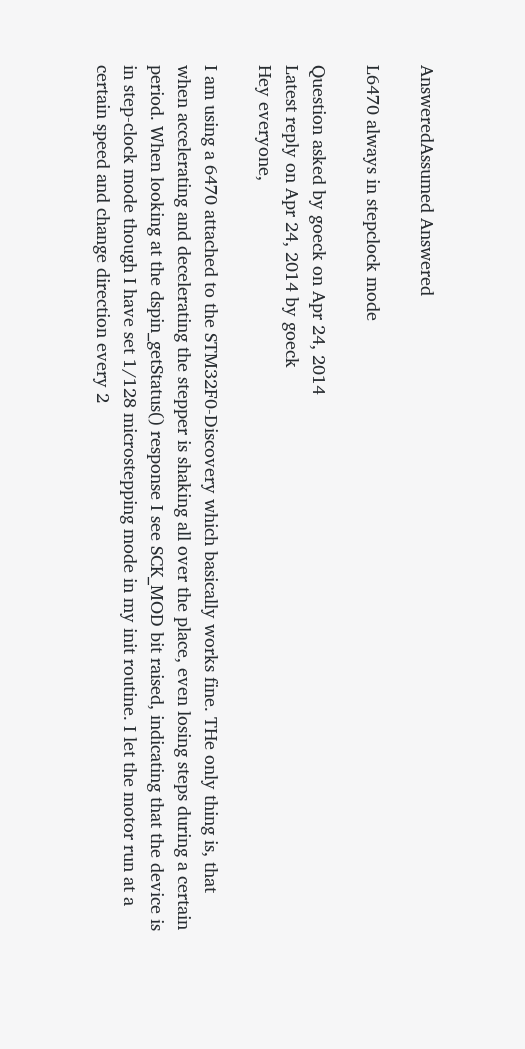AnsweredAssumed Answered

L6470 always in stepclock mode

Question asked by goeck on Apr 24, 2014
Latest reply on Apr 24, 2014 by goeck
Hey everyone,

I am using a 6470 attached to the STM32F0-Discovery which basically works fine. THe only thing is, that when accelerating and decelerating the stepper is shaking all over the place, even losing steps during a certain period. When looking at the dspin_getStatus() response I see SCK_MOD bit raised, indicating that the device is in step-clock mode though I have set 1/128 microstepping mode in my init routine. I let the motor run at a certain speed and change direction every 2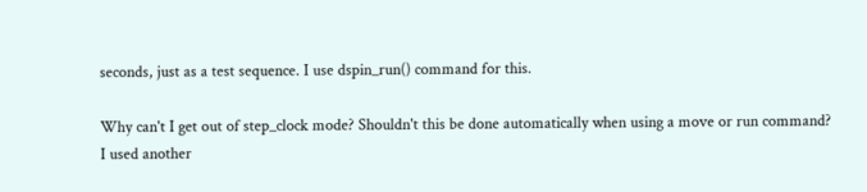seconds, just as a test sequence. I use dspin_run() command for this.

Why can't I get out of step_clock mode? Shouldn't this be done automatically when using a move or run command?
I used another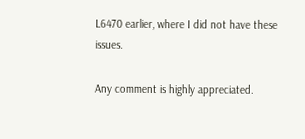L6470 earlier, where I did not have these issues.

Any comment is highly appreciated.